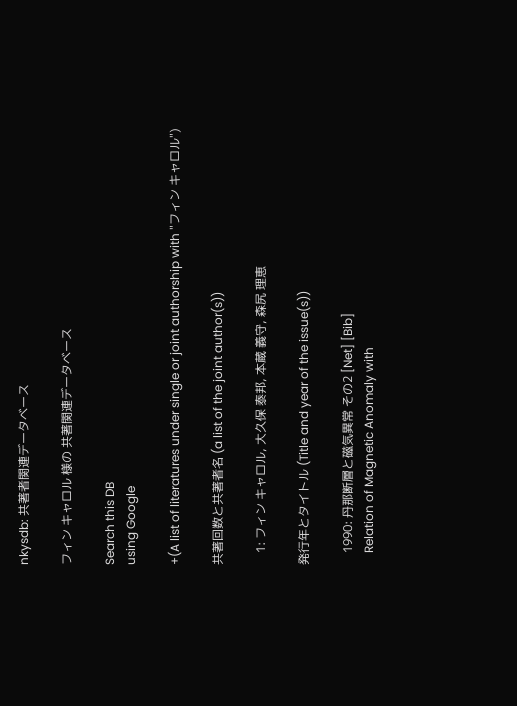nkysdb: 共著者関連データベース

フィン キャロル 様の 共著関連データベース

Search this DB
using Google

+(A list of literatures under single or joint authorship with "フィン キャロル")

共著回数と共著者名 (a list of the joint author(s))

    1: フィン キャロル, 大久保 泰邦, 本蔵 義守, 森尻 理恵

発行年とタイトル (Title and year of the issue(s))

    1990: 丹那断層と磁気異常 その2 [Net] [Bib]
    Relation of Magnetic Anomaly with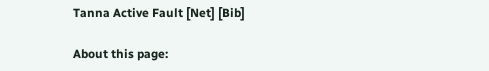Tanna Active Fault [Net] [Bib]

About this page: